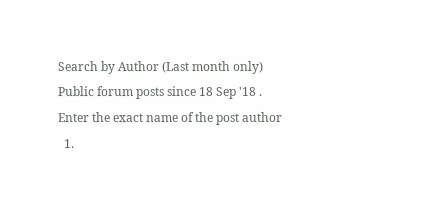Search by Author (Last month only)
Public forum posts since 18 Sep '18 .
Enter the exact name of the post author
  1.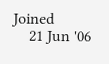Joined
    21 Jun '06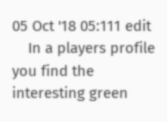05 Oct '18 05:111 edit
    In a players profile you find the interesting green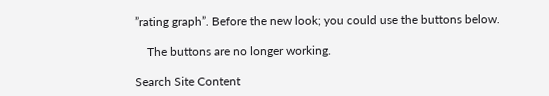”rating graph”. Before the new look; you could use the buttons below.

    The buttons are no longer working.

Search Site Content